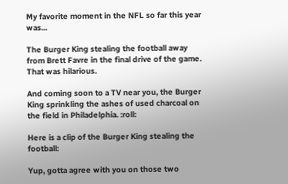My favorite moment in the NFL so far this year was...

The Burger King stealing the football away from Brett Favre in the final drive of the game. That was hilarious.

And coming soon to a TV near you, the Burger King sprinkling the ashes of used charcoal on the field in Philadelphia. :roll:

Here is a clip of the Burger King stealing the football:

Yup, gotta agree with you on those two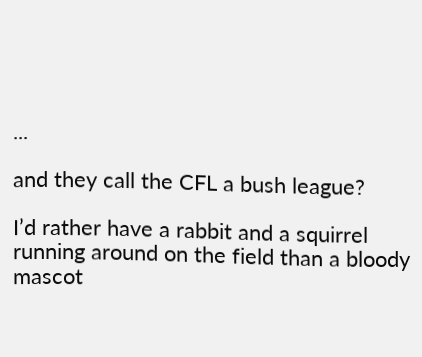...

and they call the CFL a bush league?

I’d rather have a rabbit and a squirrel running around on the field than a bloody mascot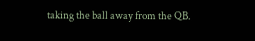taking the ball away from the QB.